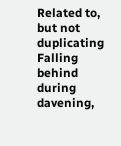Related to, but not duplicating Falling behind during davening,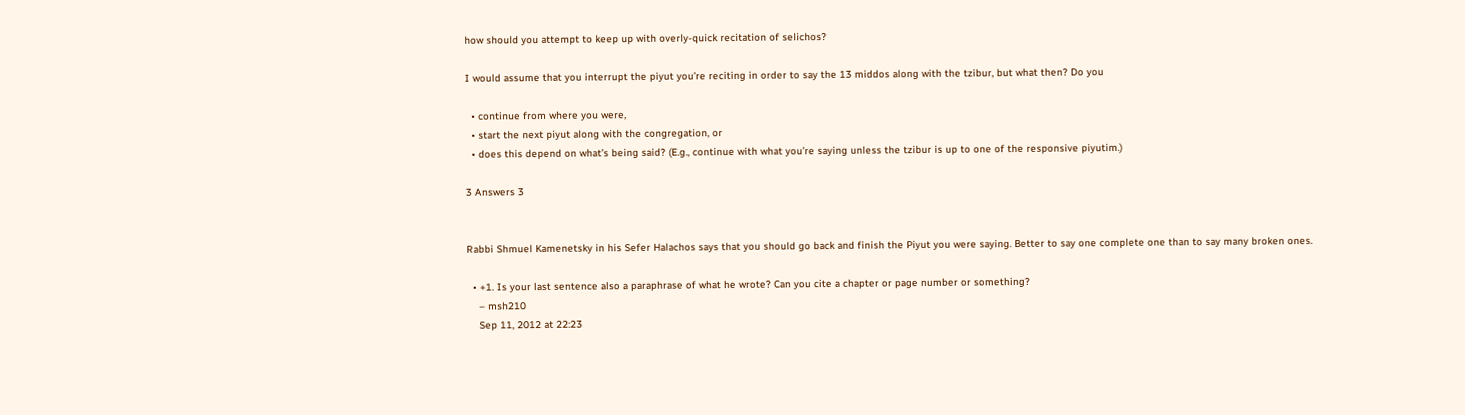how should you attempt to keep up with overly-quick recitation of selichos?

I would assume that you interrupt the piyut you’re reciting in order to say the 13 middos along with the tzibur, but what then? Do you

  • continue from where you were,
  • start the next piyut along with the congregation, or
  • does this depend on what’s being said? (E.g., continue with what you’re saying unless the tzibur is up to one of the responsive piyutim.)

3 Answers 3


Rabbi Shmuel Kamenetsky in his Sefer Halachos says that you should go back and finish the Piyut you were saying. Better to say one complete one than to say many broken ones.

  • +1. Is your last sentence also a paraphrase of what he wrote? Can you cite a chapter or page number or something?
    – msh210
    Sep 11, 2012 at 22:23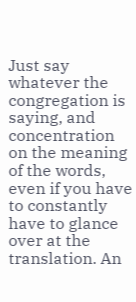Just say whatever the congregation is saying, and concentration on the meaning of the words, even if you have to constantly have to glance over at the translation. An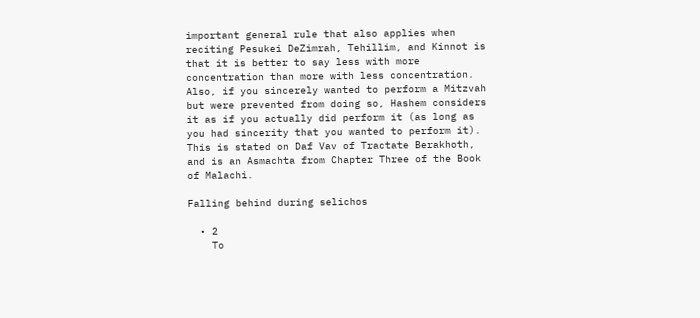important general rule that also applies when reciting Pesukei DeZimrah, Tehillim, and Kinnot is that it is better to say less with more concentration than more with less concentration. Also, if you sincerely wanted to perform a Mitzvah but were prevented from doing so, Hashem considers it as if you actually did perform it (as long as you had sincerity that you wanted to perform it). This is stated on Daf Vav of Tractate Berakhoth, and is an Asmachta from Chapter Three of the Book of Malachi.

Falling behind during selichos

  • 2
    To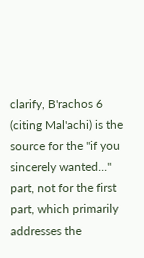clarify, B'rachos 6 (citing Mal'achi) is the source for the "if you sincerely wanted..." part, not for the first part, which primarily addresses the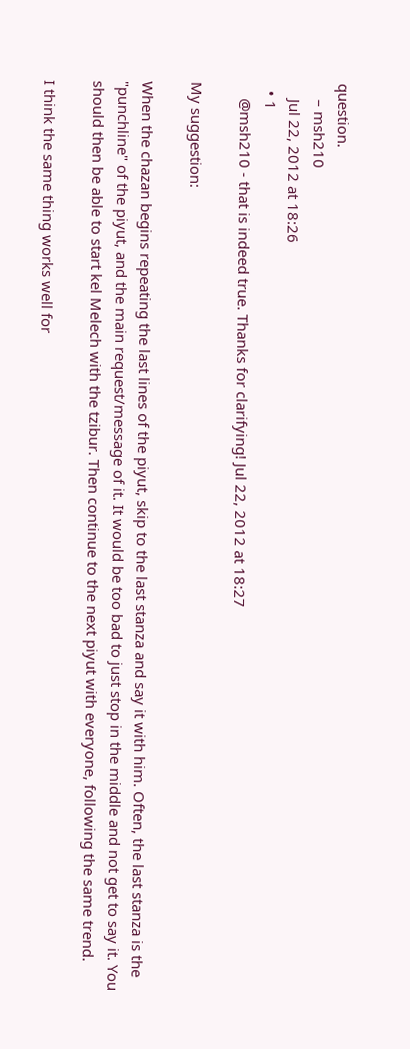question.
    – msh210
    Jul 22, 2012 at 18:26
  • 1
    @msh210 - that is indeed true. Thanks for clarifying! Jul 22, 2012 at 18:27

My suggestion:

When the chazan begins repeating the last lines of the piyut, skip to the last stanza and say it with him. Often, the last stanza is the "punchline" of the piyut, and the main request/message of it. It would be too bad to just stop in the middle and not get to say it. You should then be able to start kel Melech with the tzibur. Then continue to the next piyut with everyone, following the same trend.

I think the same thing works well for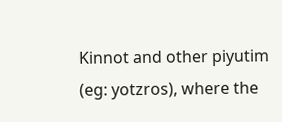Kinnot and other piyutim (eg: yotzros), where the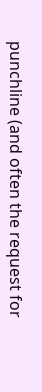punchline (and often the request for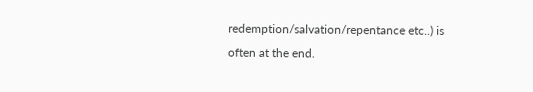redemption/salvation/repentance etc..) is often at the end.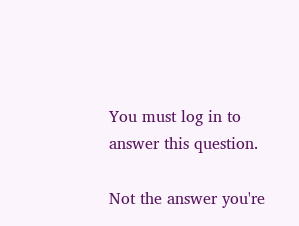You must log in to answer this question.

Not the answer you're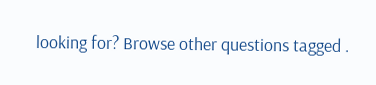looking for? Browse other questions tagged .